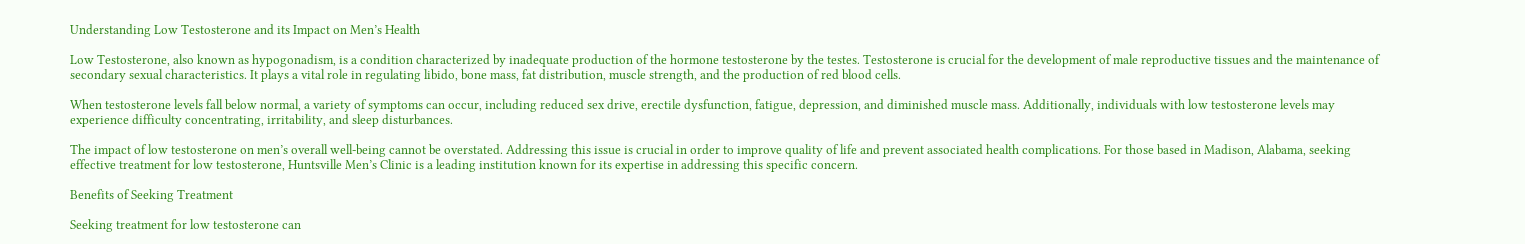Understanding Low Testosterone and its Impact on Men’s Health

Low Testosterone, also known as hypogonadism, is a condition characterized by inadequate production of the hormone testosterone by the testes. Testosterone is crucial for the development of male reproductive tissues and the maintenance of secondary sexual characteristics. It plays a vital role in regulating libido, bone mass, fat distribution, muscle strength, and the production of red blood cells.

When testosterone levels fall below normal, a variety of symptoms can occur, including reduced sex drive, erectile dysfunction, fatigue, depression, and diminished muscle mass. Additionally, individuals with low testosterone levels may experience difficulty concentrating, irritability, and sleep disturbances.

The impact of low testosterone on men’s overall well-being cannot be overstated. Addressing this issue is crucial in order to improve quality of life and prevent associated health complications. For those based in Madison, Alabama, seeking effective treatment for low testosterone, Huntsville Men’s Clinic is a leading institution known for its expertise in addressing this specific concern.

Benefits of Seeking Treatment

Seeking treatment for low testosterone can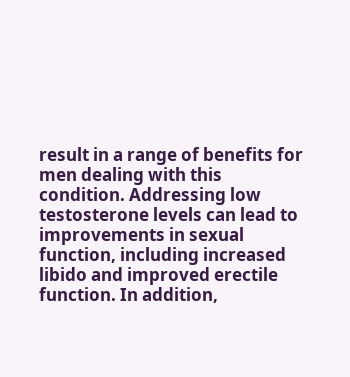result in a range of benefits for men dealing with this condition. Addressing low testosterone levels can lead to improvements in sexual function, including increased libido and improved erectile function. In addition,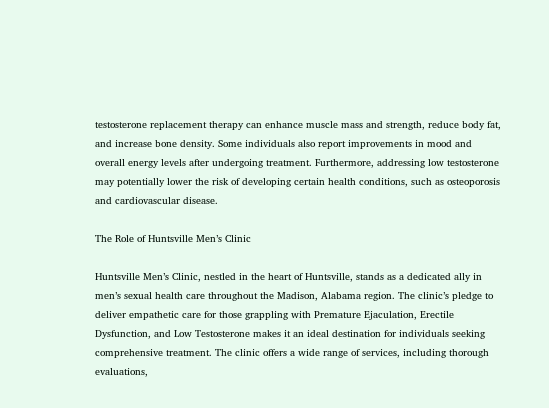testosterone replacement therapy can enhance muscle mass and strength, reduce body fat, and increase bone density. Some individuals also report improvements in mood and overall energy levels after undergoing treatment. Furthermore, addressing low testosterone may potentially lower the risk of developing certain health conditions, such as osteoporosis and cardiovascular disease.

The Role of Huntsville Men’s Clinic

Huntsville Men’s Clinic, nestled in the heart of Huntsville, stands as a dedicated ally in men’s sexual health care throughout the Madison, Alabama region. The clinic’s pledge to deliver empathetic care for those grappling with Premature Ejaculation, Erectile Dysfunction, and Low Testosterone makes it an ideal destination for individuals seeking comprehensive treatment. The clinic offers a wide range of services, including thorough evaluations,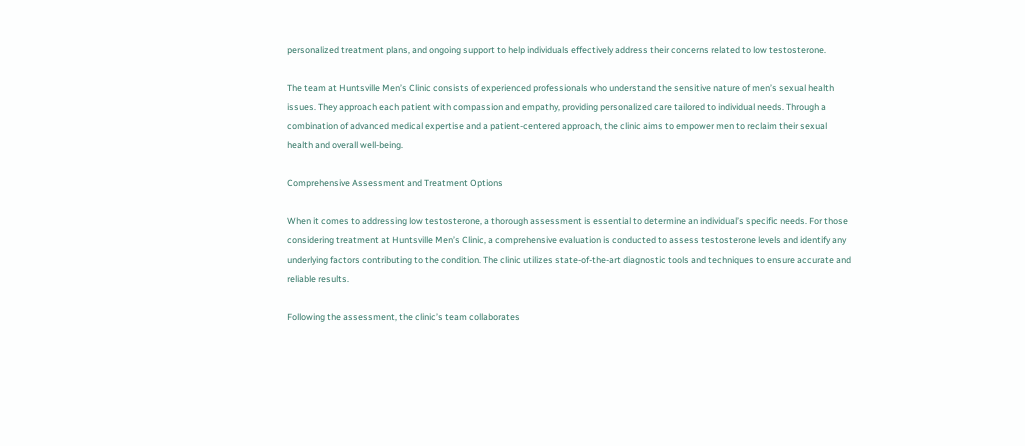personalized treatment plans, and ongoing support to help individuals effectively address their concerns related to low testosterone.

The team at Huntsville Men’s Clinic consists of experienced professionals who understand the sensitive nature of men’s sexual health issues. They approach each patient with compassion and empathy, providing personalized care tailored to individual needs. Through a combination of advanced medical expertise and a patient-centered approach, the clinic aims to empower men to reclaim their sexual health and overall well-being.

Comprehensive Assessment and Treatment Options

When it comes to addressing low testosterone, a thorough assessment is essential to determine an individual’s specific needs. For those considering treatment at Huntsville Men’s Clinic, a comprehensive evaluation is conducted to assess testosterone levels and identify any underlying factors contributing to the condition. The clinic utilizes state-of-the-art diagnostic tools and techniques to ensure accurate and reliable results.

Following the assessment, the clinic’s team collaborates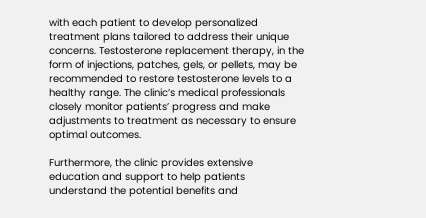with each patient to develop personalized treatment plans tailored to address their unique concerns. Testosterone replacement therapy, in the form of injections, patches, gels, or pellets, may be recommended to restore testosterone levels to a healthy range. The clinic’s medical professionals closely monitor patients’ progress and make adjustments to treatment as necessary to ensure optimal outcomes.

Furthermore, the clinic provides extensive education and support to help patients understand the potential benefits and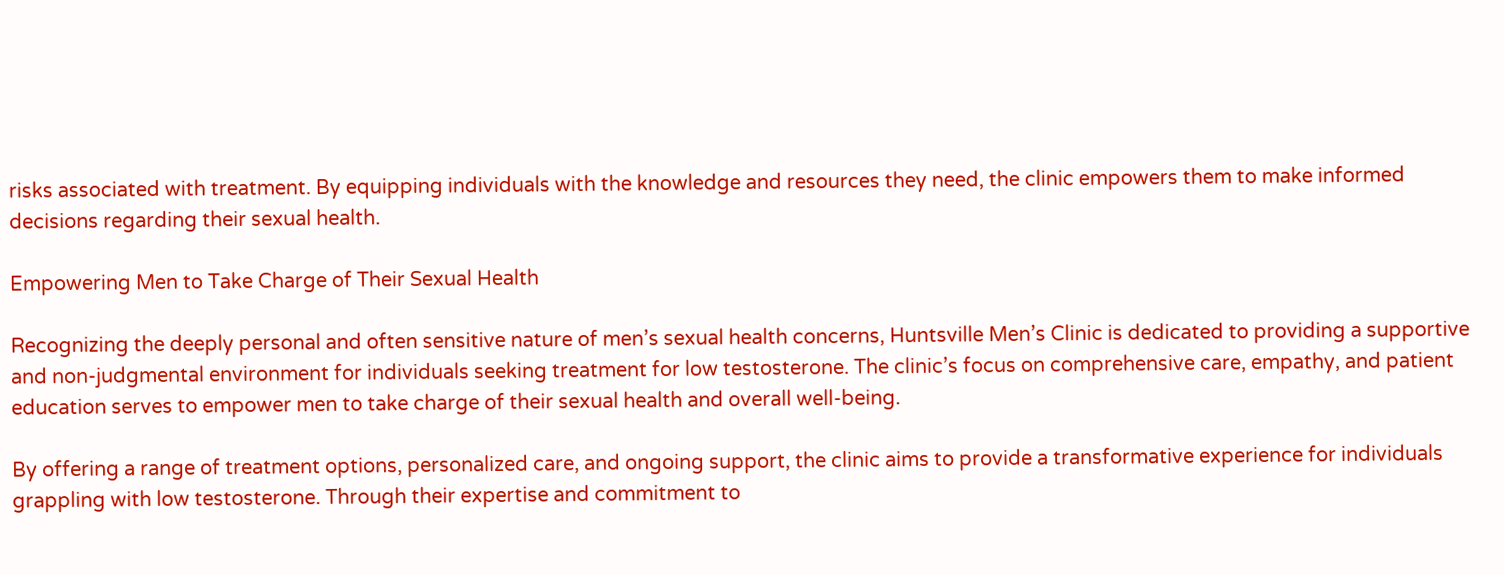risks associated with treatment. By equipping individuals with the knowledge and resources they need, the clinic empowers them to make informed decisions regarding their sexual health.

Empowering Men to Take Charge of Their Sexual Health

Recognizing the deeply personal and often sensitive nature of men’s sexual health concerns, Huntsville Men’s Clinic is dedicated to providing a supportive and non-judgmental environment for individuals seeking treatment for low testosterone. The clinic’s focus on comprehensive care, empathy, and patient education serves to empower men to take charge of their sexual health and overall well-being.

By offering a range of treatment options, personalized care, and ongoing support, the clinic aims to provide a transformative experience for individuals grappling with low testosterone. Through their expertise and commitment to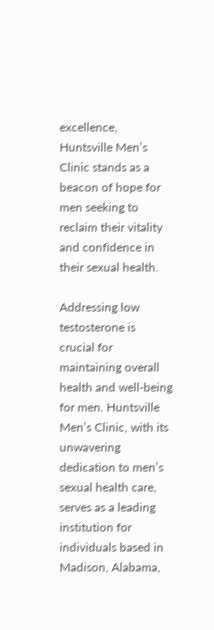excellence, Huntsville Men’s Clinic stands as a beacon of hope for men seeking to reclaim their vitality and confidence in their sexual health.

Addressing low testosterone is crucial for maintaining overall health and well-being for men. Huntsville Men’s Clinic, with its unwavering dedication to men’s sexual health care, serves as a leading institution for individuals based in Madison, Alabama,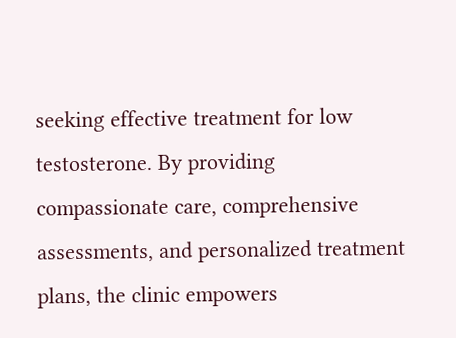seeking effective treatment for low testosterone. By providing compassionate care, comprehensive assessments, and personalized treatment plans, the clinic empowers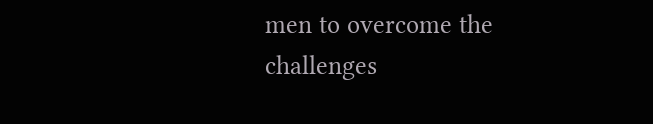men to overcome the challenges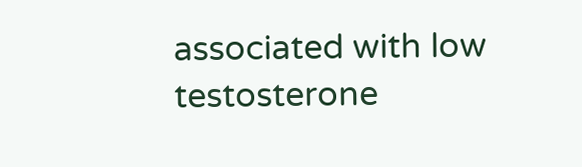associated with low testosterone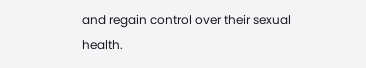and regain control over their sexual health.